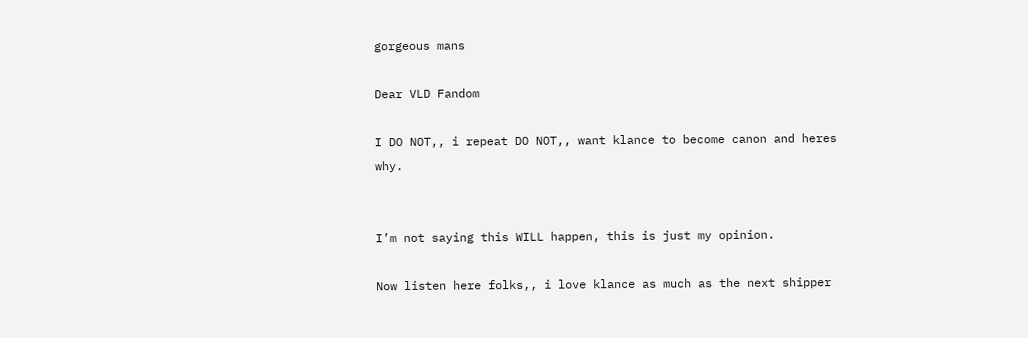gorgeous mans

Dear VLD Fandom

I DO NOT,, i repeat DO NOT,, want klance to become canon and heres why.


I’m not saying this WILL happen, this is just my opinion.

Now listen here folks,, i love klance as much as the next shipper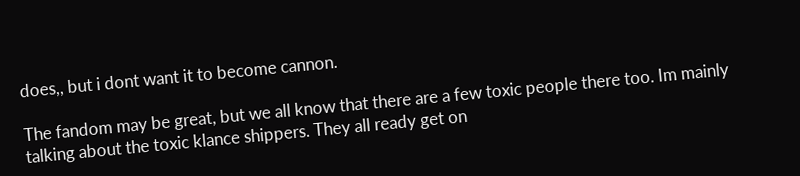does,, but i dont want it to become cannon.

The fandom may be great, but we all know that there are a few toxic people there too. Im mainly talking about the toxic klance shippers. They all ready get on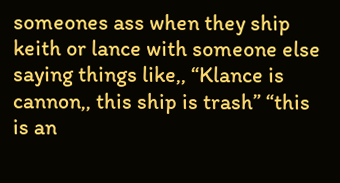someones ass when they ship keith or lance with someone else saying things like,, “Klance is cannon,, this ship is trash” “this is an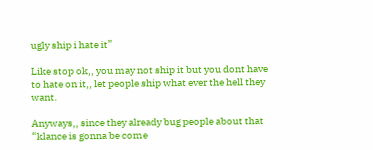ugly ship i hate it”

Like stop ok,, you may not ship it but you dont have to hate on it,, let people ship what ever the hell they want.

Anyways,, since they already bug people about that “klance is gonna be come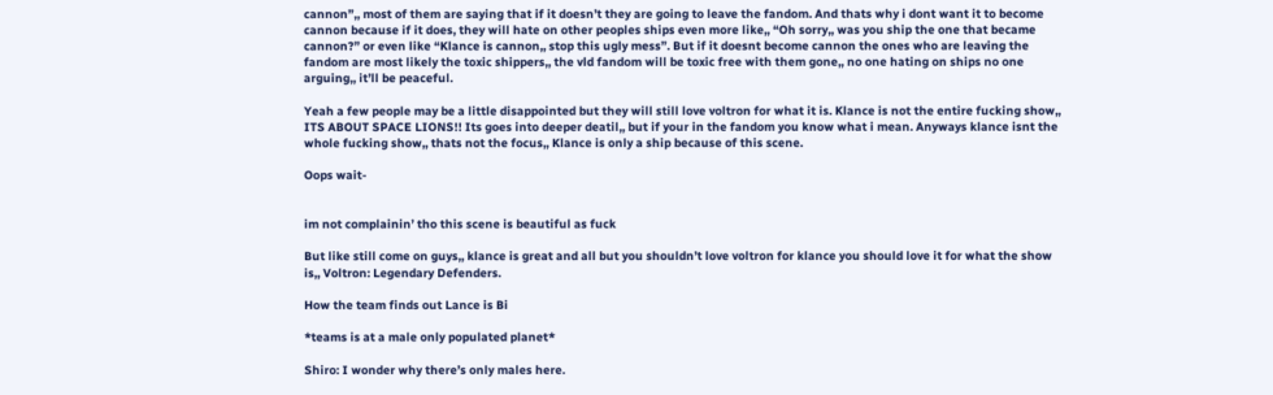cannon”,, most of them are saying that if it doesn’t they are going to leave the fandom. And thats why i dont want it to become cannon because if it does, they will hate on other peoples ships even more like,, “Oh sorry,, was you ship the one that became cannon?” or even like “Klance is cannon,, stop this ugly mess”. But if it doesnt become cannon the ones who are leaving the fandom are most likely the toxic shippers,, the vld fandom will be toxic free with them gone,, no one hating on ships no one arguing,, it’ll be peaceful.

Yeah a few people may be a little disappointed but they will still love voltron for what it is. Klance is not the entire fucking show,, ITS ABOUT SPACE LIONS!! Its goes into deeper deatil,, but if your in the fandom you know what i mean. Anyways klance isnt the whole fucking show,, thats not the focus,, Klance is only a ship because of this scene.

Oops wait-


im not complainin’ tho this scene is beautiful as fuck

But like still come on guys,, klance is great and all but you shouldn’t love voltron for klance you should love it for what the show is,, Voltron: Legendary Defenders.

How the team finds out Lance is Bi

*teams is at a male only populated planet*

Shiro: I wonder why there’s only males here.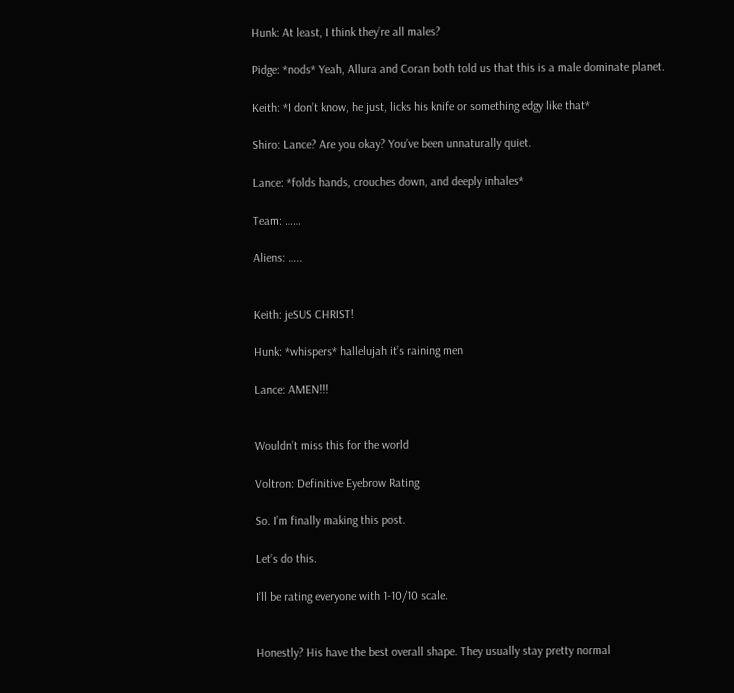Hunk: At least, I think they’re all males?

Pidge: *nods* Yeah, Allura and Coran both told us that this is a male dominate planet.

Keith: *I don’t know, he just, licks his knife or something edgy like that*

Shiro: Lance? Are you okay? You’ve been unnaturally quiet.

Lance: *folds hands, crouches down, and deeply inhales*

Team: ……

Aliens: …..


Keith: jeSUS CHRIST!

Hunk: *whispers* hallelujah it’s raining men

Lance: AMEN!!!


Wouldn’t miss this for the world

Voltron: Definitive Eyebrow Rating

So. I’m finally making this post.

Let’s do this.

I’ll be rating everyone with 1-10/10 scale.


Honestly? His have the best overall shape. They usually stay pretty normal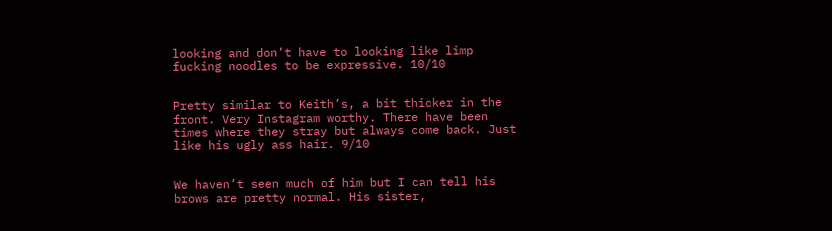looking and don’t have to looking like limp fucking noodles to be expressive. 10/10


Pretty similar to Keith’s, a bit thicker in the front. Very Instagram worthy. There have been times where they stray but always come back. Just like his ugly ass hair. 9/10


We haven’t seen much of him but I can tell his brows are pretty normal. His sister,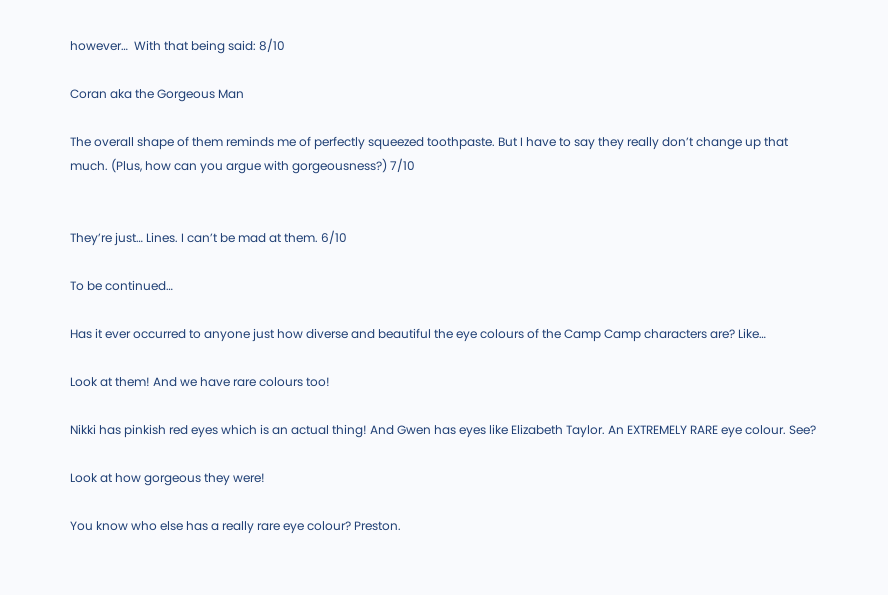however…  With that being said: 8/10

Coran aka the Gorgeous Man

The overall shape of them reminds me of perfectly squeezed toothpaste. But I have to say they really don’t change up that much. (Plus, how can you argue with gorgeousness?) 7/10


They’re just… Lines. I can’t be mad at them. 6/10

To be continued…

Has it ever occurred to anyone just how diverse and beautiful the eye colours of the Camp Camp characters are? Like…

Look at them! And we have rare colours too!

Nikki has pinkish red eyes which is an actual thing! And Gwen has eyes like Elizabeth Taylor. An EXTREMELY RARE eye colour. See?

Look at how gorgeous they were!

You know who else has a really rare eye colour? Preston.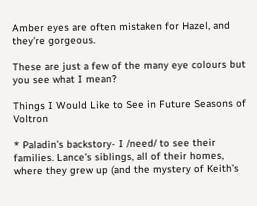Amber eyes are often mistaken for Hazel, and they’re gorgeous.

These are just a few of the many eye colours but you see what I mean?

Things I Would Like to See in Future Seasons of Voltron

* Paladin’s backstory- I /need/ to see their families. Lance’s siblings, all of their homes, where they grew up (and the mystery of Keith’s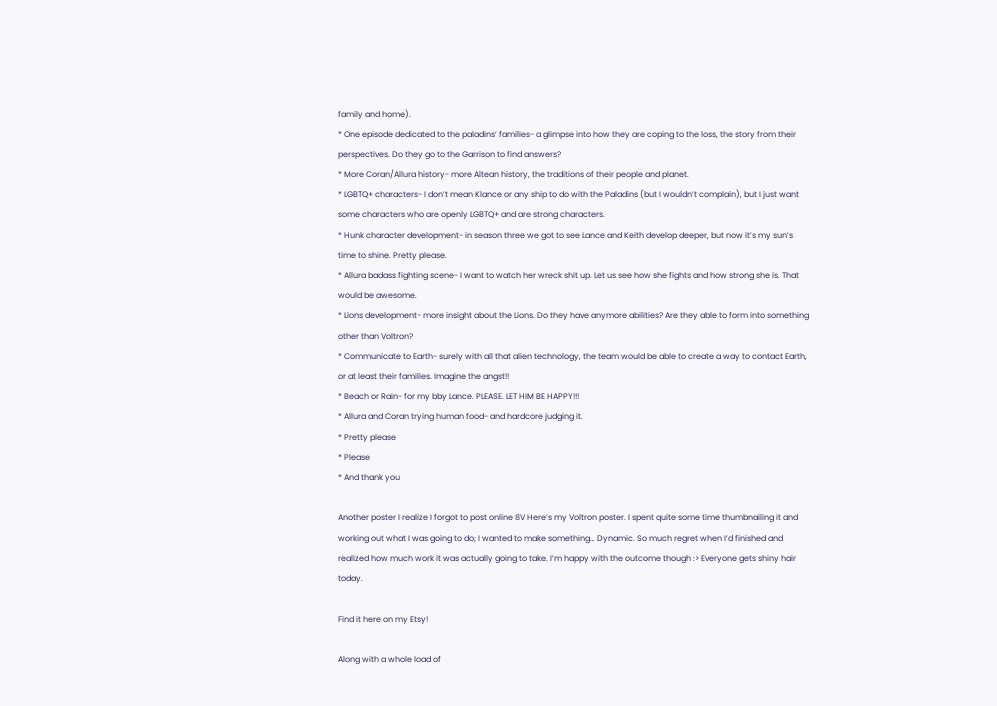family and home).
* One episode dedicated to the paladins’ families- a glimpse into how they are coping to the loss, the story from their perspectives. Do they go to the Garrison to find answers?
* More Coran/Allura history- more Altean history, the traditions of their people and planet.
* LGBTQ+ characters- I don’t mean Klance or any ship to do with the Paladins (but I wouldn’t complain), but I just want some characters who are openly LGBTQ+ and are strong characters.
* Hunk character development- in season three we got to see Lance and Keith develop deeper, but now it’s my sun’s time to shine. Pretty please.
* Allura badass fighting scene- I want to watch her wreck shit up. Let us see how she fights and how strong she is. That would be awesome.
* Lions development- more insight about the Lions. Do they have anymore abilities? Are they able to form into something other than Voltron?
* Communicate to Earth- surely with all that alien technology, the team would be able to create a way to contact Earth, or at least their families. Imagine the angst!!
* Beach or Rain- for my bby Lance. PLEASE. LET HIM BE HAPPY!!!
* Allura and Coran trying human food- and hardcore judging it.
* Pretty please
* Please
* And thank you

Another poster I realize I forgot to post online 8V Here’s my Voltron poster. I spent quite some time thumbnailing it and working out what I was going to do; I wanted to make something… Dynamic. So much regret when I’d finished and realized how much work it was actually going to take. I’m happy with the outcome though :> Everyone gets shiny hair today.

Find it here on my Etsy!

Along with a whole load of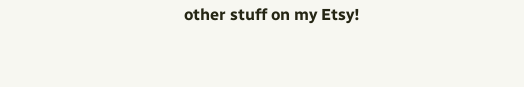other stuff on my Etsy!